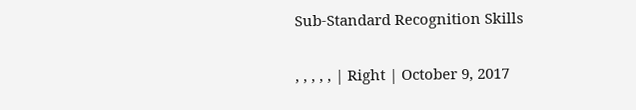Sub-Standard Recognition Skills

, , , , , | Right | October 9, 2017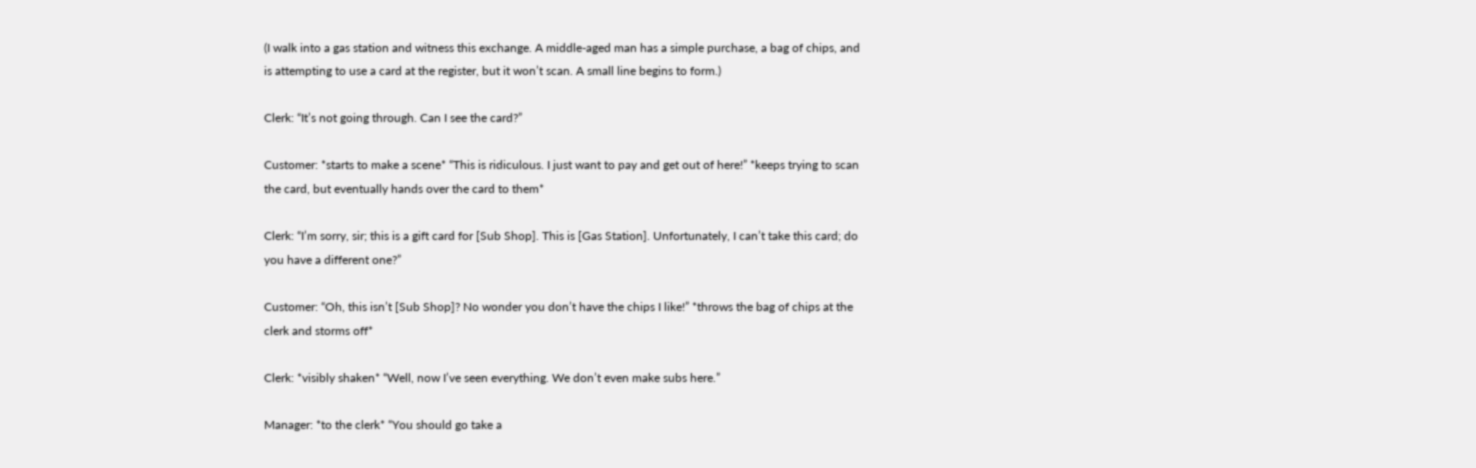(I walk into a gas station and witness this exchange. A middle-aged man has a simple purchase, a bag of chips, and is attempting to use a card at the register, but it won’t scan. A small line begins to form.)

Clerk: “It’s not going through. Can I see the card?”

Customer: *starts to make a scene* “This is ridiculous. I just want to pay and get out of here!” *keeps trying to scan the card, but eventually hands over the card to them*

Clerk: “I’m sorry, sir; this is a gift card for [Sub Shop]. This is [Gas Station]. Unfortunately, I can’t take this card; do you have a different one?”

Customer: “Oh, this isn’t [Sub Shop]? No wonder you don’t have the chips I like!” *throws the bag of chips at the clerk and storms off*

Clerk: *visibly shaken* “Well, now I’ve seen everything. We don’t even make subs here.”

Manager: *to the clerk* “You should go take a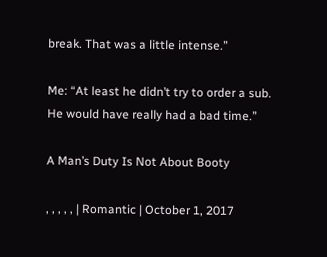break. That was a little intense.”

Me: “At least he didn’t try to order a sub. He would have really had a bad time.”

A Man’s Duty Is Not About Booty

, , , , , | Romantic | October 1, 2017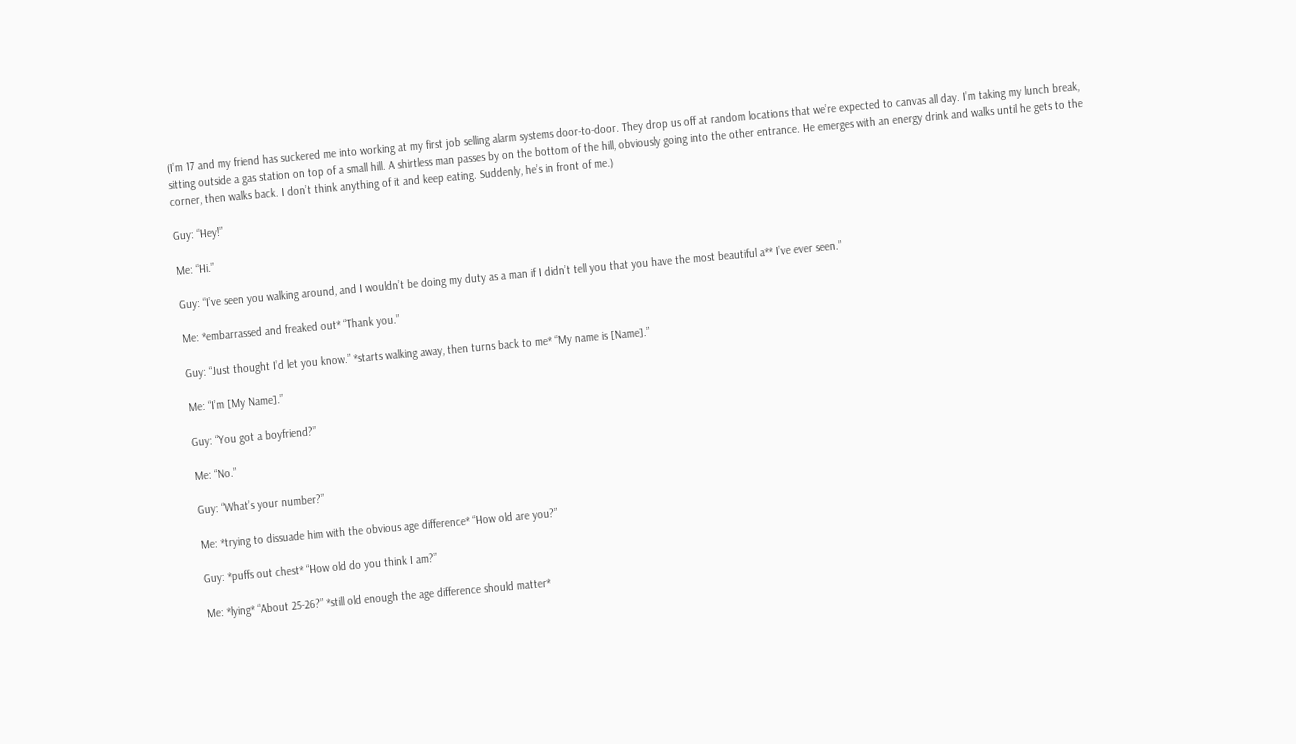(I’m 17 and my friend has suckered me into working at my first job selling alarm systems door-to-door. They drop us off at random locations that we’re expected to canvas all day. I’m taking my lunch break, sitting outside a gas station on top of a small hill. A shirtless man passes by on the bottom of the hill, obviously going into the other entrance. He emerges with an energy drink and walks until he gets to the corner, then walks back. I don’t think anything of it and keep eating. Suddenly, he’s in front of me.)

Guy: “Hey!”

Me: “Hi.”

Guy: “I’ve seen you walking around, and I wouldn’t be doing my duty as a man if I didn’t tell you that you have the most beautiful a** I’ve ever seen.”

Me: *embarrassed and freaked out* “Thank you.”

Guy: “Just thought I’d let you know.” *starts walking away, then turns back to me* “My name is [Name].”

Me: “I’m [My Name].”

Guy: “You got a boyfriend?”

Me: “No.”

Guy: “What’s your number?”

Me: *trying to dissuade him with the obvious age difference* “How old are you?”

Guy: *puffs out chest* “How old do you think I am?”

Me: *lying* “About 25-26?” *still old enough the age difference should matter*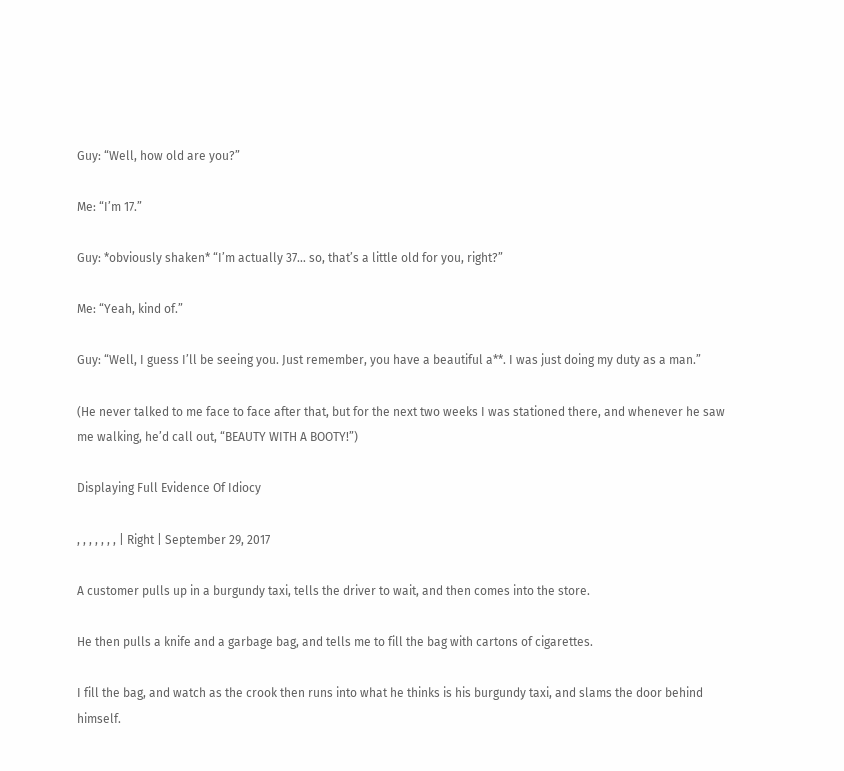Guy: “Well, how old are you?”

Me: “I’m 17.”

Guy: *obviously shaken* “I’m actually 37… so, that’s a little old for you, right?”

Me: “Yeah, kind of.”

Guy: “Well, I guess I’ll be seeing you. Just remember, you have a beautiful a**. I was just doing my duty as a man.”

(He never talked to me face to face after that, but for the next two weeks I was stationed there, and whenever he saw me walking, he’d call out, “BEAUTY WITH A BOOTY!”)

Displaying Full Evidence Of Idiocy

, , , , , , , | Right | September 29, 2017

A customer pulls up in a burgundy taxi, tells the driver to wait, and then comes into the store.

He then pulls a knife and a garbage bag, and tells me to fill the bag with cartons of cigarettes.

I fill the bag, and watch as the crook then runs into what he thinks is his burgundy taxi, and slams the door behind himself.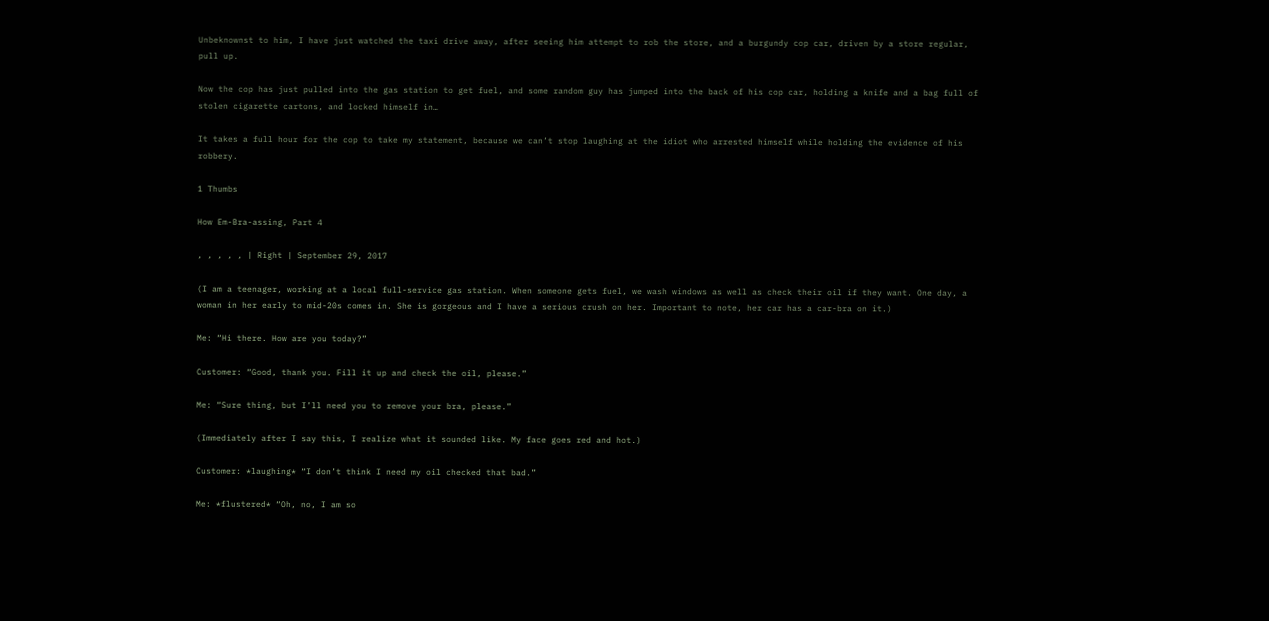Unbeknownst to him, I have just watched the taxi drive away, after seeing him attempt to rob the store, and a burgundy cop car, driven by a store regular, pull up.

Now the cop has just pulled into the gas station to get fuel, and some random guy has jumped into the back of his cop car, holding a knife and a bag full of stolen cigarette cartons, and locked himself in…

It takes a full hour for the cop to take my statement, because we can’t stop laughing at the idiot who arrested himself while holding the evidence of his robbery.

1 Thumbs

How Em-Bra-assing, Part 4

, , , , , | Right | September 29, 2017

(I am a teenager, working at a local full-service gas station. When someone gets fuel, we wash windows as well as check their oil if they want. One day, a woman in her early to mid-20s comes in. She is gorgeous and I have a serious crush on her. Important to note, her car has a car-bra on it.)

Me: “Hi there. How are you today?”

Customer: “Good, thank you. Fill it up and check the oil, please.”

Me: “Sure thing, but I’ll need you to remove your bra, please.”

(Immediately after I say this, I realize what it sounded like. My face goes red and hot.)

Customer: *laughing* “I don’t think I need my oil checked that bad.”

Me: *flustered* “Oh, no, I am so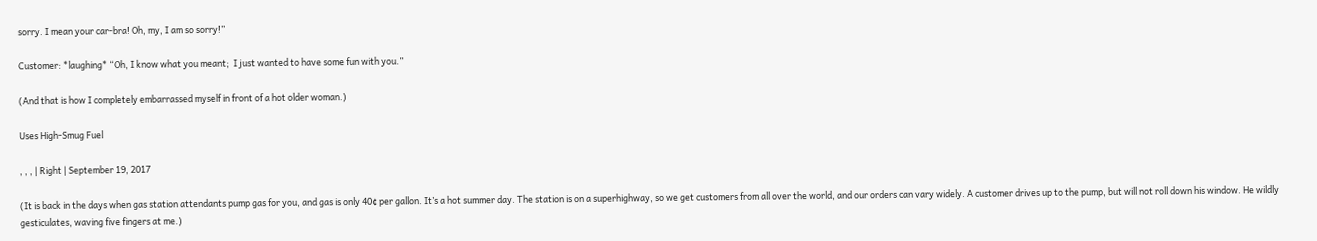sorry. I mean your car-bra! Oh, my, I am so sorry!”

Customer: *laughing* “Oh, I know what you meant;  I just wanted to have some fun with you.”

(And that is how I completely embarrassed myself in front of a hot older woman.)

Uses High-Smug Fuel

, , , | Right | September 19, 2017

(It is back in the days when gas station attendants pump gas for you, and gas is only 40¢ per gallon. It’s a hot summer day. The station is on a superhighway, so we get customers from all over the world, and our orders can vary widely. A customer drives up to the pump, but will not roll down his window. He wildly gesticulates, waving five fingers at me.)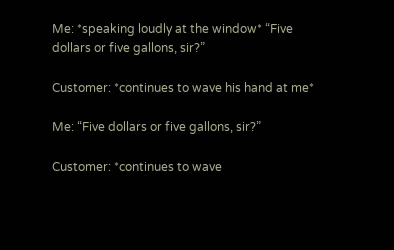Me: *speaking loudly at the window* “Five dollars or five gallons, sir?”

Customer: *continues to wave his hand at me*

Me: “Five dollars or five gallons, sir?”

Customer: *continues to wave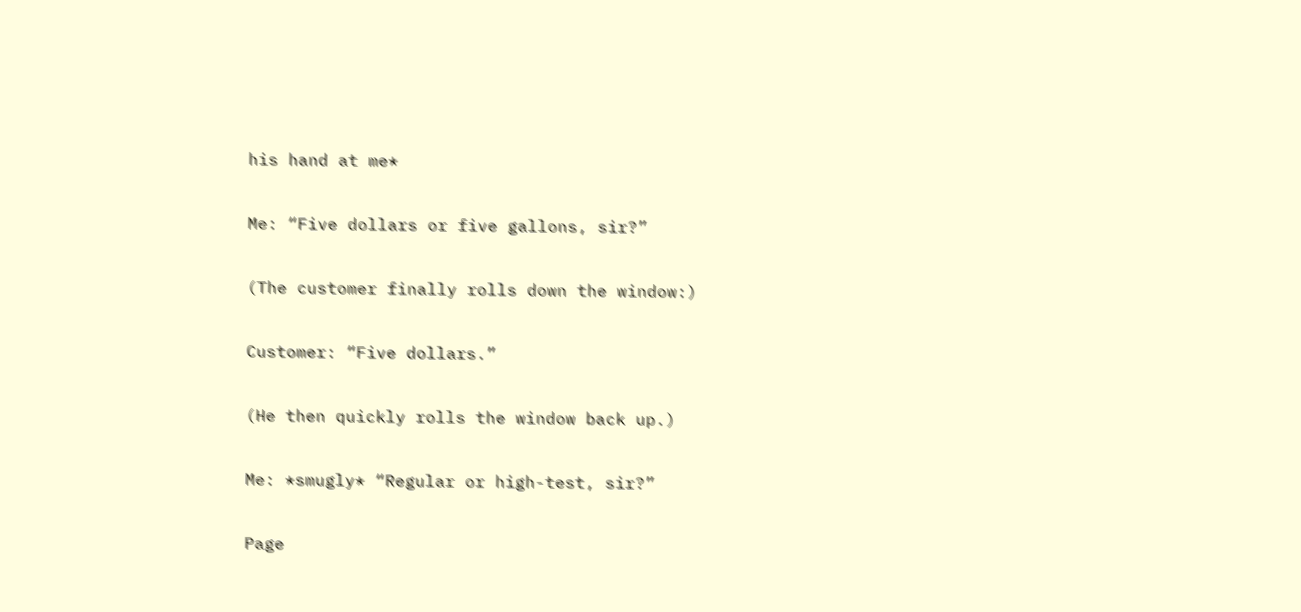his hand at me*

Me: “Five dollars or five gallons, sir?”

(The customer finally rolls down the window:)

Customer: “Five dollars.”

(He then quickly rolls the window back up.)

Me: *smugly* “Regular or high-test, sir?”

Page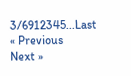3/6912345...Last
« Previous
Next »